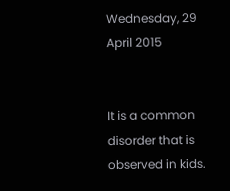Wednesday, 29 April 2015


It is a common disorder that is observed in kids.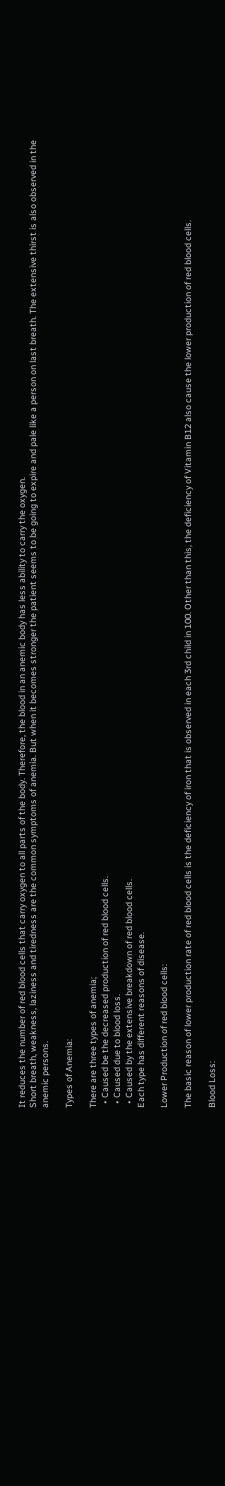It reduces the number of red blood cells that carry oxygen to all parts of the body. Therefore, the blood in an anemic body has less ability to carry the oxygen.
Short breath, weakness, laziness and tiredness are the common symptoms of anemia. But when it becomes stronger the patient seems to be going to expire and pale like a person on last breath. The extensive thirst is also observed in the anemic persons.

Types of Anemia:

There are three types of anemia;
  • Caused be the decreased production of red blood cells.
  • Caused due to blood loss.
  • Caused by the extensive breakdown of red blood cells.
Each type has different reasons of disease.

Lower Production of red blood cells:

The basic reason of lower production rate of red blood cells is the deficiency of iron that is observed in each 3rd child in 100. Other than this, the deficiency of Vitamin B12 also cause the lower production of red blood cells.

Blood Loss: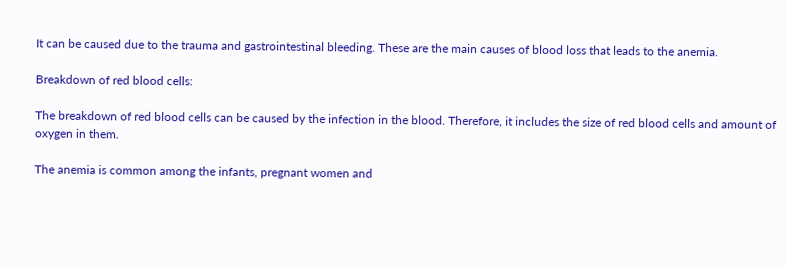It can be caused due to the trauma and gastrointestinal bleeding. These are the main causes of blood loss that leads to the anemia.

Breakdown of red blood cells:

The breakdown of red blood cells can be caused by the infection in the blood. Therefore, it includes the size of red blood cells and amount of oxygen in them.

The anemia is common among the infants, pregnant women and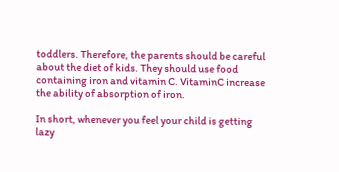toddlers. Therefore, the parents should be careful about the diet of kids. They should use food containing iron and vitamin C. VitaminC increase the ability of absorption of iron.

In short, whenever you feel your child is getting lazy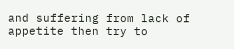and suffering from lack of appetite then try to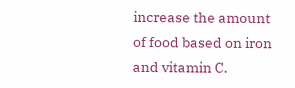increase the amount of food based on iron and vitamin C.